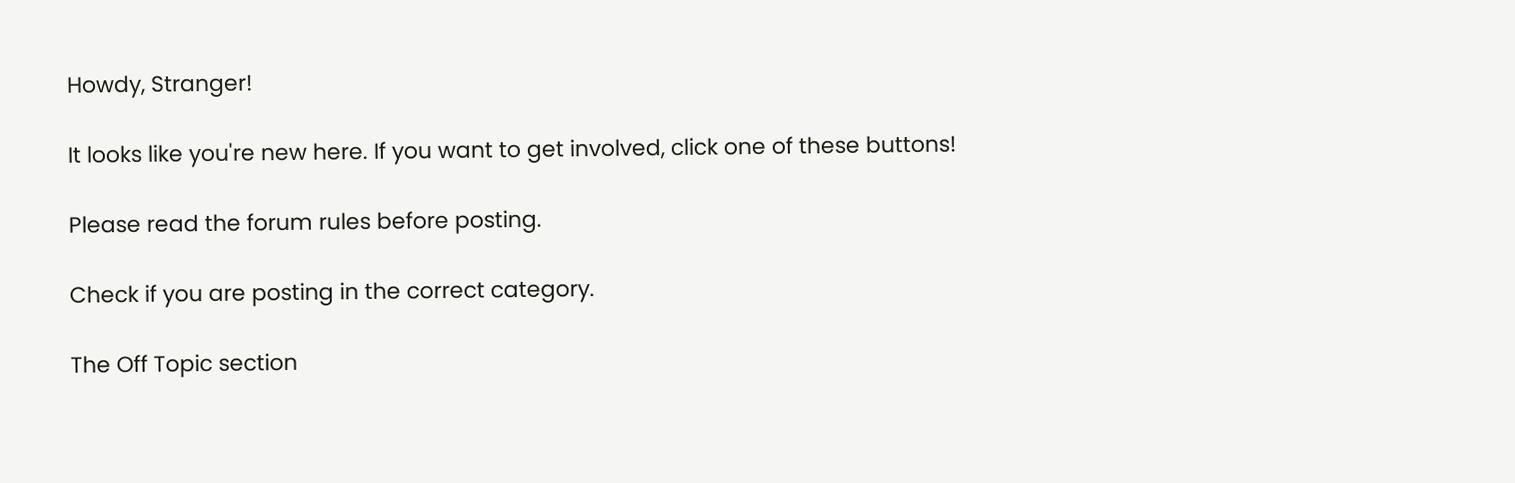Howdy, Stranger!

It looks like you're new here. If you want to get involved, click one of these buttons!

Please read the forum rules before posting.

Check if you are posting in the correct category.

The Off Topic section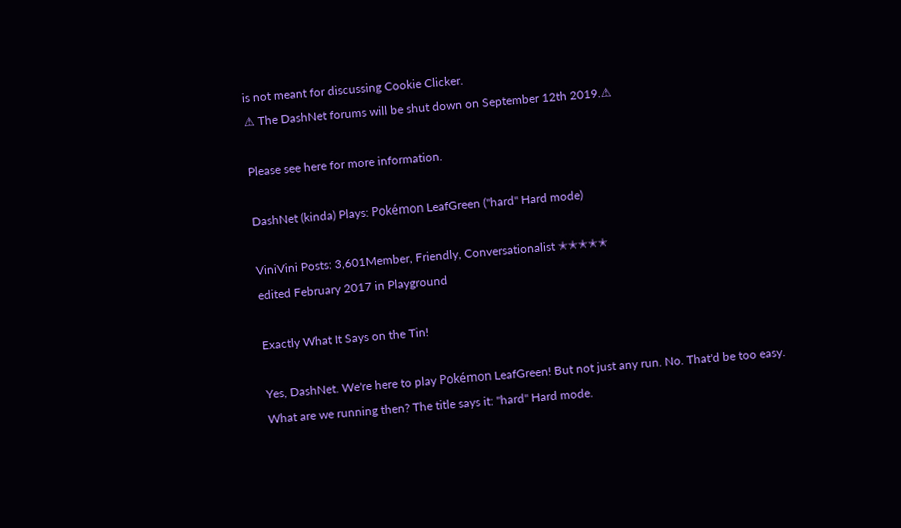is not meant for discussing Cookie Clicker.
⚠ The DashNet forums will be shut down on September 12th 2019.⚠

Please see here for more information.

DashNet (kinda) Plays: Pokémon LeafGreen ("hard" Hard mode)

ViniVini Posts: 3,601Member, Friendly, Conversationalist ✭✭✭✭✭
edited February 2017 in Playground

Exactly What It Says on the Tin!

Yes, DashNet. We're here to play Pokémon LeafGreen! But not just any run. No. That'd be too easy.
What are we running then? The title says it: "hard" Hard mode.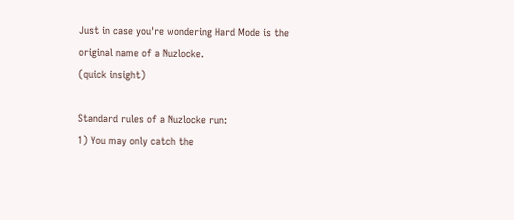Just in case you're wondering Hard Mode is the original name of a Nuzlocke.
(quick insight)

Standard rules of a Nuzlocke run:
1) You may only catch the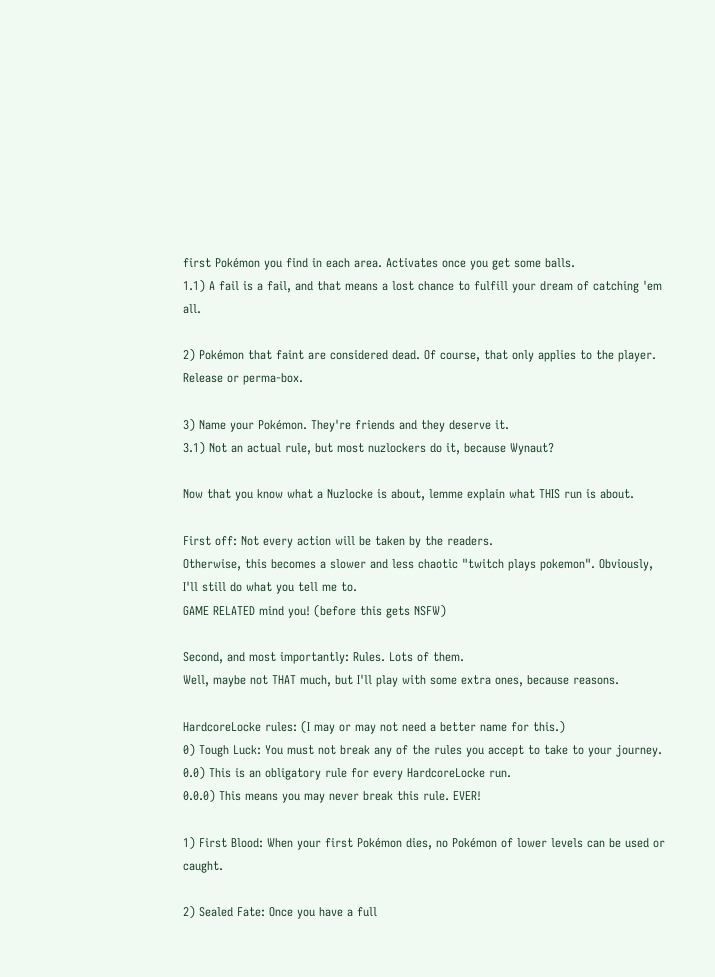first Pokémon you find in each area. Activates once you get some balls.
1.1) A fail is a fail, and that means a lost chance to fulfill your dream of catching 'em all.

2) Pokémon that faint are considered dead. Of course, that only applies to the player. Release or perma-box.

3) Name your Pokémon. They're friends and they deserve it.
3.1) Not an actual rule, but most nuzlockers do it, because Wynaut?

Now that you know what a Nuzlocke is about, lemme explain what THIS run is about.

First off: Not every action will be taken by the readers.
Otherwise, this becomes a slower and less chaotic "twitch plays pokemon". Obviously, I'll still do what you tell me to.
GAME RELATED mind you! (before this gets NSFW)

Second, and most importantly: Rules. Lots of them.
Well, maybe not THAT much, but I'll play with some extra ones, because reasons.

HardcoreLocke rules: (I may or may not need a better name for this.)
0) Tough Luck: You must not break any of the rules you accept to take to your journey.
0.0) This is an obligatory rule for every HardcoreLocke run.
0.0.0) This means you may never break this rule. EVER!

1) First Blood: When your first Pokémon dies, no Pokémon of lower levels can be used or caught.

2) Sealed Fate: Once you have a full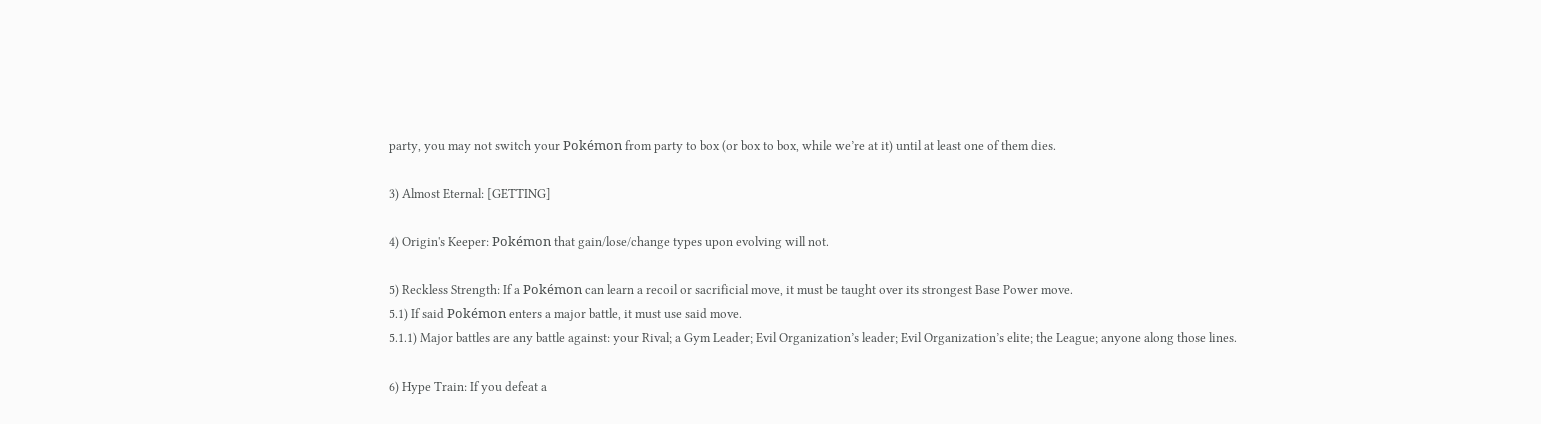party, you may not switch your Pokémon from party to box (or box to box, while we’re at it) until at least one of them dies.

3) Almost Eternal: [GETTING]

4) Origin's Keeper: Pokémon that gain/lose/change types upon evolving will not.

5) Reckless Strength: If a Pokémon can learn a recoil or sacrificial move, it must be taught over its strongest Base Power move.
5.1) If said Pokémon enters a major battle, it must use said move.
5.1.1) Major battles are any battle against: your Rival; a Gym Leader; Evil Organization’s leader; Evil Organization’s elite; the League; anyone along those lines.

6) Hype Train: If you defeat a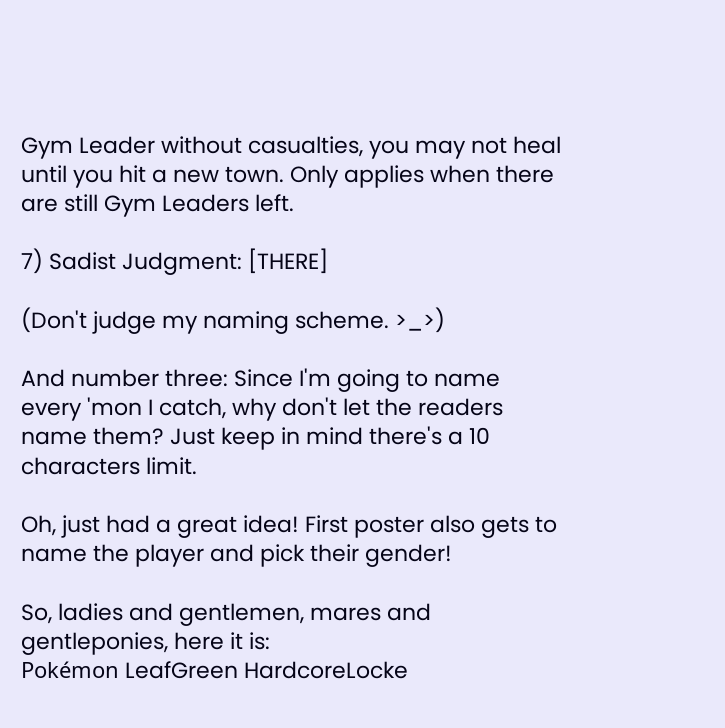Gym Leader without casualties, you may not heal until you hit a new town. Only applies when there are still Gym Leaders left.

7) Sadist Judgment: [THERE]

(Don't judge my naming scheme. >_>)

And number three: Since I'm going to name every 'mon I catch, why don't let the readers name them? Just keep in mind there's a 10 characters limit.

Oh, just had a great idea! First poster also gets to name the player and pick their gender!

So, ladies and gentlemen, mares and gentleponies, here it is:
Pokémon LeafGreen HardcoreLocke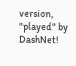version, "played" by DashNet!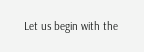Let us begin with the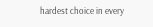hardest choice in every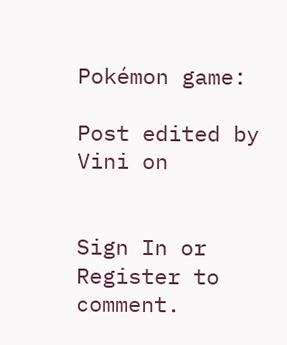Pokémon game:

Post edited by Vini on


Sign In or Register to comment.